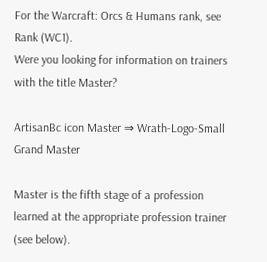For the Warcraft: Orcs & Humans rank, see Rank (WC1).
Were you looking for information on trainers with the title Master?

ArtisanBc icon Master ⇒ Wrath-Logo-Small Grand Master

Master is the fifth stage of a profession learned at the appropriate profession trainer (see below).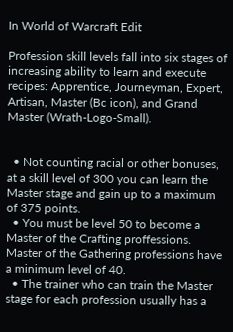In World of Warcraft Edit

Profession skill levels fall into six stages of increasing ability to learn and execute recipes: Apprentice, Journeyman, Expert, Artisan, Master (Bc icon), and Grand Master (Wrath-Logo-Small).


  • Not counting racial or other bonuses, at a skill level of 300 you can learn the Master stage and gain up to a maximum of 375 points.
  • You must be level 50 to become a Master of the Crafting proffessions. Master of the Gathering professions have a minimum level of 40.
  • The trainer who can train the Master stage for each profession usually has a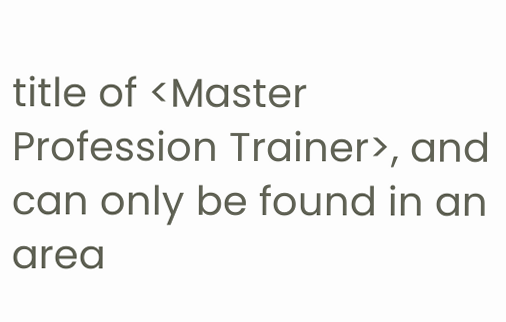title of <Master Profession Trainer>, and can only be found in an area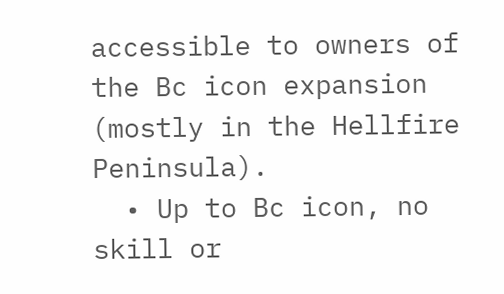accessible to owners of the Bc icon expansion (mostly in the Hellfire Peninsula).
  • Up to Bc icon, no skill or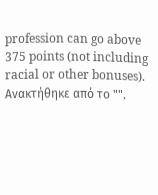profession can go above 375 points (not including racial or other bonuses).
Ανακτήθηκε από το "".